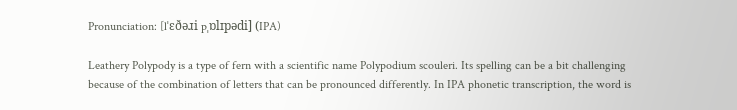Pronunciation: [lˈɛðəɹi pˌɒlɪpədi] (IPA)

Leathery Polypody is a type of fern with a scientific name Polypodium scouleri. Its spelling can be a bit challenging because of the combination of letters that can be pronounced differently. In IPA phonetic transcription, the word is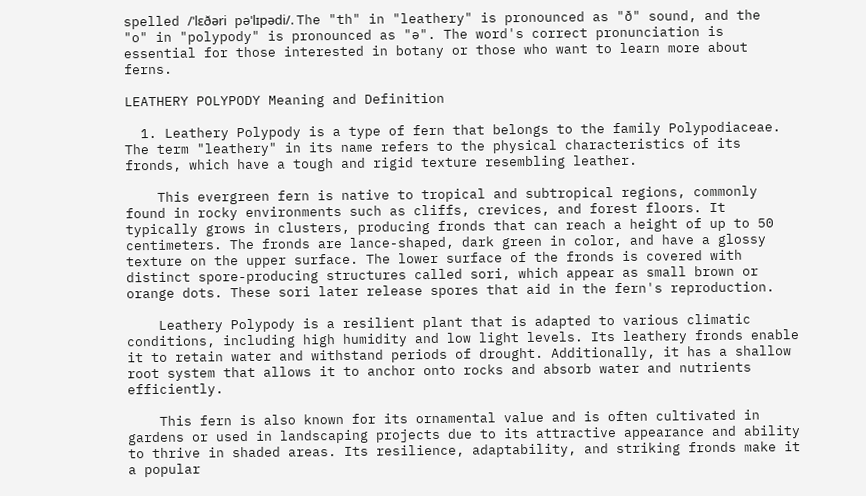spelled /ˈlɛðəri pəˈlɪpədi/. The "th" in "leathery" is pronounced as "ð" sound, and the "o" in "polypody" is pronounced as "ə". The word's correct pronunciation is essential for those interested in botany or those who want to learn more about ferns.

LEATHERY POLYPODY Meaning and Definition

  1. Leathery Polypody is a type of fern that belongs to the family Polypodiaceae. The term "leathery" in its name refers to the physical characteristics of its fronds, which have a tough and rigid texture resembling leather.

    This evergreen fern is native to tropical and subtropical regions, commonly found in rocky environments such as cliffs, crevices, and forest floors. It typically grows in clusters, producing fronds that can reach a height of up to 50 centimeters. The fronds are lance-shaped, dark green in color, and have a glossy texture on the upper surface. The lower surface of the fronds is covered with distinct spore-producing structures called sori, which appear as small brown or orange dots. These sori later release spores that aid in the fern's reproduction.

    Leathery Polypody is a resilient plant that is adapted to various climatic conditions, including high humidity and low light levels. Its leathery fronds enable it to retain water and withstand periods of drought. Additionally, it has a shallow root system that allows it to anchor onto rocks and absorb water and nutrients efficiently.

    This fern is also known for its ornamental value and is often cultivated in gardens or used in landscaping projects due to its attractive appearance and ability to thrive in shaded areas. Its resilience, adaptability, and striking fronds make it a popular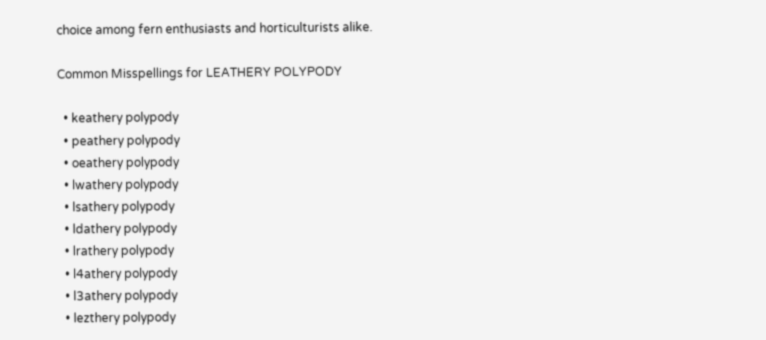choice among fern enthusiasts and horticulturists alike.

Common Misspellings for LEATHERY POLYPODY

  • keathery polypody
  • peathery polypody
  • oeathery polypody
  • lwathery polypody
  • lsathery polypody
  • ldathery polypody
  • lrathery polypody
  • l4athery polypody
  • l3athery polypody
  • lezthery polypody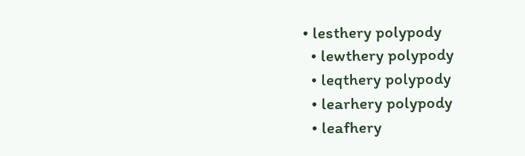• lesthery polypody
  • lewthery polypody
  • leqthery polypody
  • learhery polypody
  • leafhery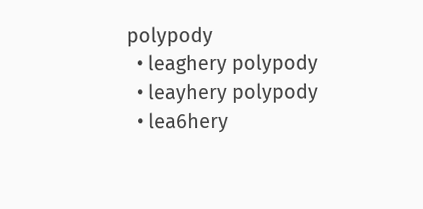polypody
  • leaghery polypody
  • leayhery polypody
  • lea6hery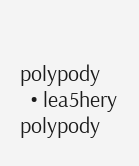polypody
  • lea5hery polypody